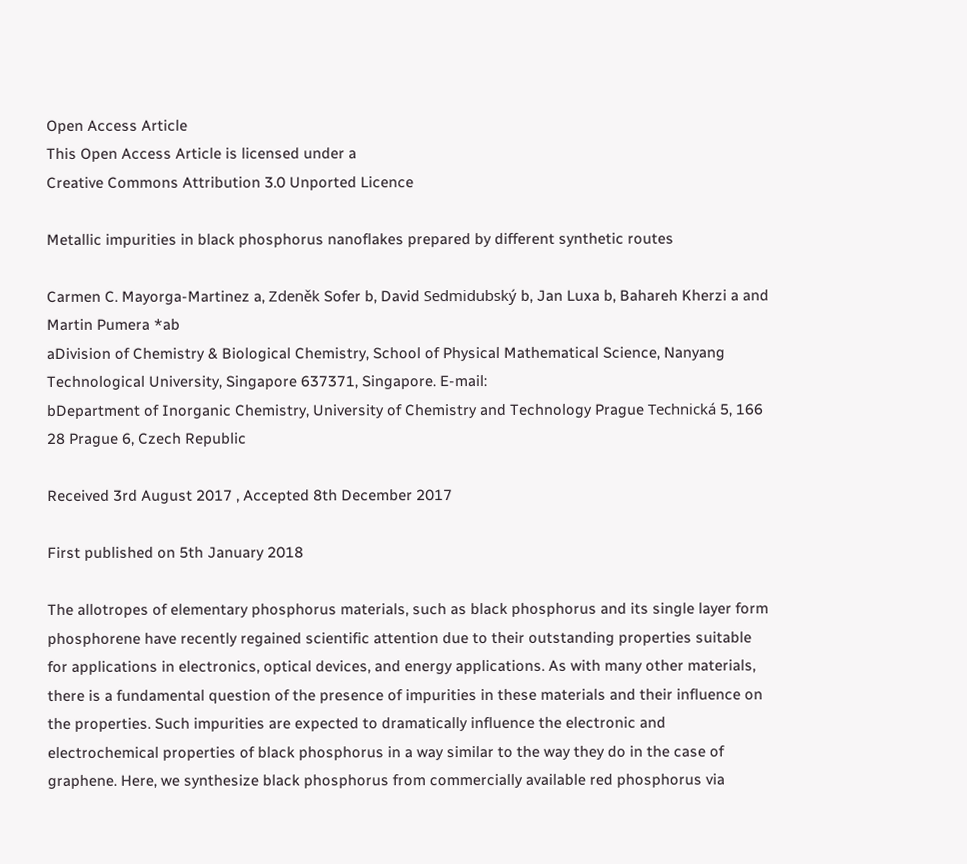Open Access Article
This Open Access Article is licensed under a
Creative Commons Attribution 3.0 Unported Licence

Metallic impurities in black phosphorus nanoflakes prepared by different synthetic routes

Carmen C. Mayorga-Martinez a, Zdeněk Sofer b, David Sedmidubský b, Jan Luxa b, Bahareh Kherzi a and Martin Pumera *ab
aDivision of Chemistry & Biological Chemistry, School of Physical Mathematical Science, Nanyang Technological University, Singapore 637371, Singapore. E-mail:
bDepartment of Inorganic Chemistry, University of Chemistry and Technology Prague Technická 5, 166 28 Prague 6, Czech Republic

Received 3rd August 2017 , Accepted 8th December 2017

First published on 5th January 2018

The allotropes of elementary phosphorus materials, such as black phosphorus and its single layer form phosphorene have recently regained scientific attention due to their outstanding properties suitable for applications in electronics, optical devices, and energy applications. As with many other materials, there is a fundamental question of the presence of impurities in these materials and their influence on the properties. Such impurities are expected to dramatically influence the electronic and electrochemical properties of black phosphorus in a way similar to the way they do in the case of graphene. Here, we synthesize black phosphorus from commercially available red phosphorus via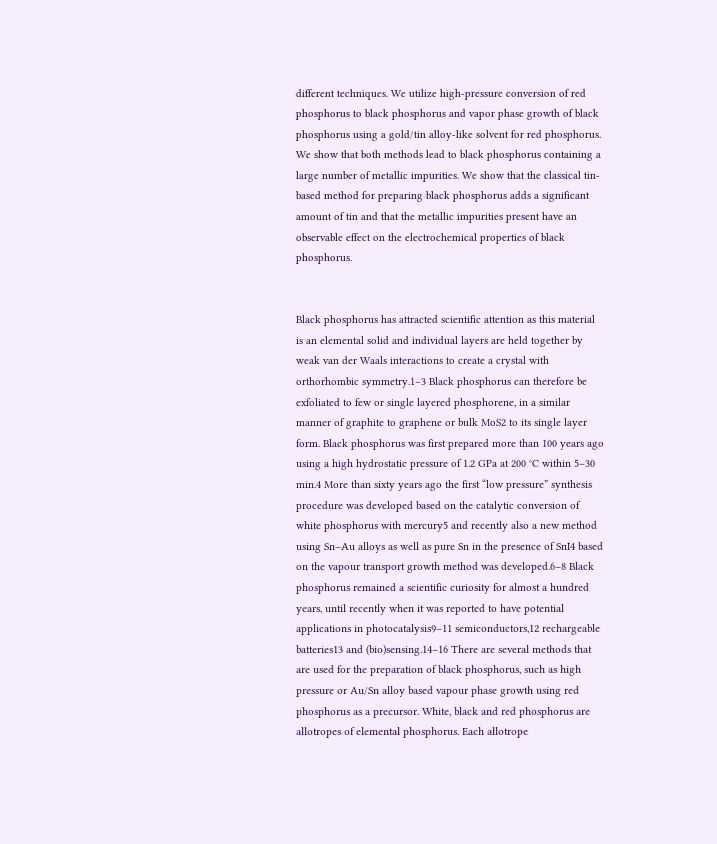different techniques. We utilize high-pressure conversion of red phosphorus to black phosphorus and vapor phase growth of black phosphorus using a gold/tin alloy-like solvent for red phosphorus. We show that both methods lead to black phosphorus containing a large number of metallic impurities. We show that the classical tin-based method for preparing black phosphorus adds a significant amount of tin and that the metallic impurities present have an observable effect on the electrochemical properties of black phosphorus.


Black phosphorus has attracted scientific attention as this material is an elemental solid and individual layers are held together by weak van der Waals interactions to create a crystal with orthorhombic symmetry.1–3 Black phosphorus can therefore be exfoliated to few or single layered phosphorene, in a similar manner of graphite to graphene or bulk MoS2 to its single layer form. Black phosphorus was first prepared more than 100 years ago using a high hydrostatic pressure of 1.2 GPa at 200 °C within 5–30 min.4 More than sixty years ago the first “low pressure” synthesis procedure was developed based on the catalytic conversion of white phosphorus with mercury5 and recently also a new method using Sn–Au alloys as well as pure Sn in the presence of SnI4 based on the vapour transport growth method was developed.6–8 Black phosphorus remained a scientific curiosity for almost a hundred years, until recently when it was reported to have potential applications in photocatalysis9–11 semiconductors,12 rechargeable batteries13 and (bio)sensing.14–16 There are several methods that are used for the preparation of black phosphorus, such as high pressure or Au/Sn alloy based vapour phase growth using red phosphorus as a precursor. White, black and red phosphorus are allotropes of elemental phosphorus. Each allotrope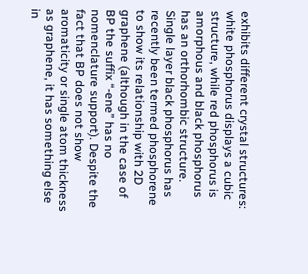exhibits different crystal structures: white phosphorus displays a cubic structure, while red phosphorus is amorphous and black phosphorus has an orthorhombic structure. Single layer black phosphorus has recently been termed phosphorene to show its relationship with 2D graphene (although in the case of BP the suffix “-ene” has no nomenclature support). Despite the fact that BP does not show aromaticity or single atom thickness as graphene, it has something else in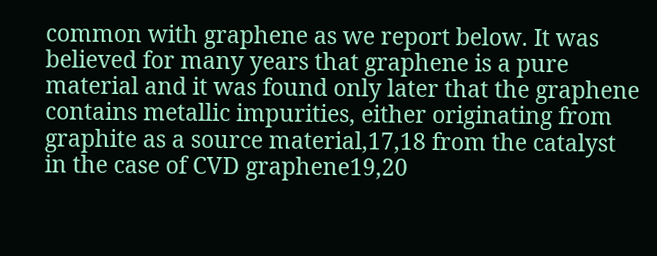common with graphene as we report below. It was believed for many years that graphene is a pure material and it was found only later that the graphene contains metallic impurities, either originating from graphite as a source material,17,18 from the catalyst in the case of CVD graphene19,20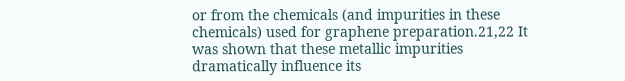or from the chemicals (and impurities in these chemicals) used for graphene preparation.21,22 It was shown that these metallic impurities dramatically influence its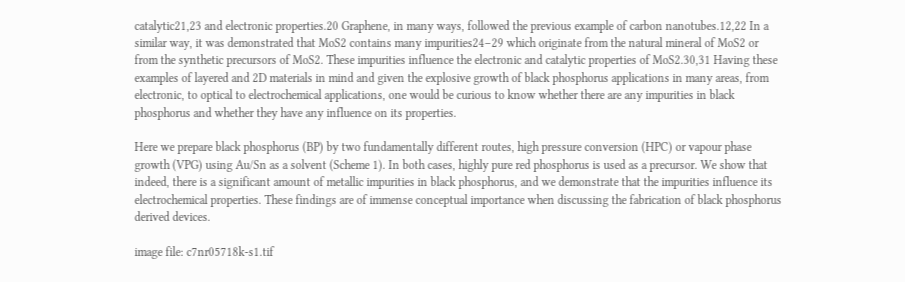catalytic21,23 and electronic properties.20 Graphene, in many ways, followed the previous example of carbon nanotubes.12,22 In a similar way, it was demonstrated that MoS2 contains many impurities24–29 which originate from the natural mineral of MoS2 or from the synthetic precursors of MoS2. These impurities influence the electronic and catalytic properties of MoS2.30,31 Having these examples of layered and 2D materials in mind and given the explosive growth of black phosphorus applications in many areas, from electronic, to optical to electrochemical applications, one would be curious to know whether there are any impurities in black phosphorus and whether they have any influence on its properties.

Here we prepare black phosphorus (BP) by two fundamentally different routes, high pressure conversion (HPC) or vapour phase growth (VPG) using Au/Sn as a solvent (Scheme 1). In both cases, highly pure red phosphorus is used as a precursor. We show that indeed, there is a significant amount of metallic impurities in black phosphorus, and we demonstrate that the impurities influence its electrochemical properties. These findings are of immense conceptual importance when discussing the fabrication of black phosphorus derived devices.

image file: c7nr05718k-s1.tif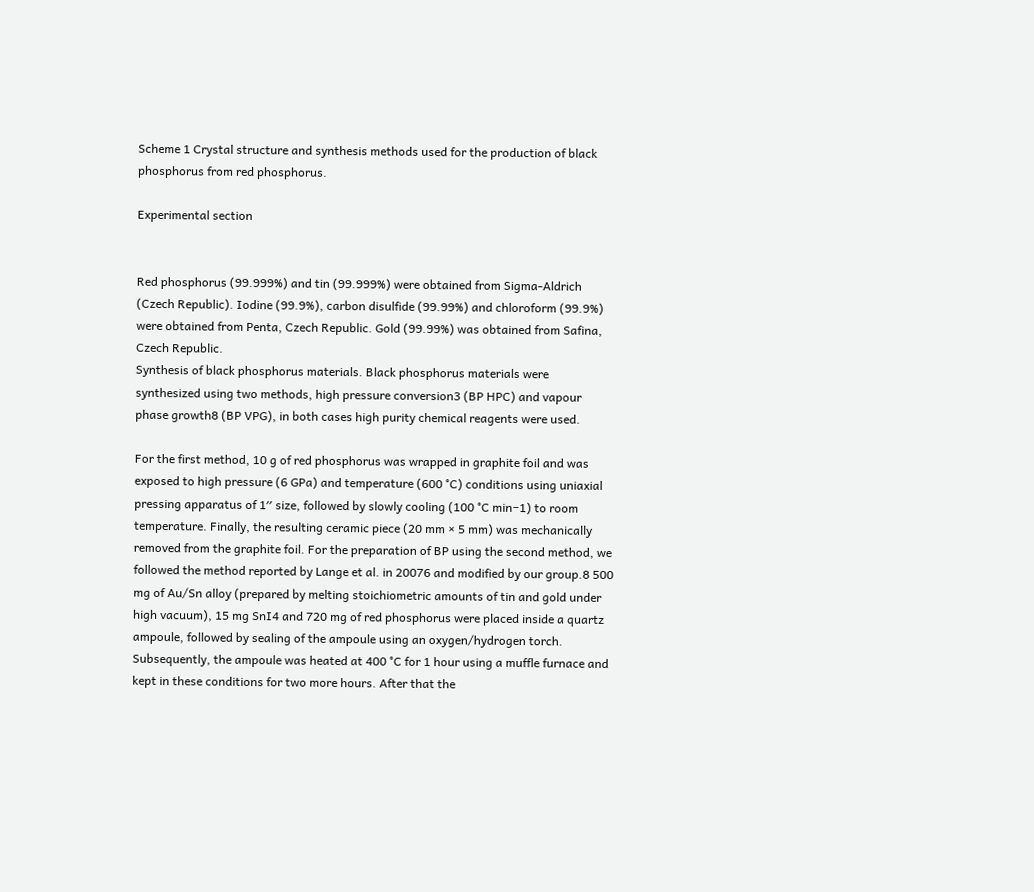Scheme 1 Crystal structure and synthesis methods used for the production of black phosphorus from red phosphorus.

Experimental section


Red phosphorus (99.999%) and tin (99.999%) were obtained from Sigma-Aldrich (Czech Republic). Iodine (99.9%), carbon disulfide (99.99%) and chloroform (99.9%) were obtained from Penta, Czech Republic. Gold (99.99%) was obtained from Safina, Czech Republic.
Synthesis of black phosphorus materials. Black phosphorus materials were synthesized using two methods, high pressure conversion3 (BP HPC) and vapour phase growth8 (BP VPG), in both cases high purity chemical reagents were used.

For the first method, 10 g of red phosphorus was wrapped in graphite foil and was exposed to high pressure (6 GPa) and temperature (600 °C) conditions using uniaxial pressing apparatus of 1′′ size, followed by slowly cooling (100 °C min−1) to room temperature. Finally, the resulting ceramic piece (20 mm × 5 mm) was mechanically removed from the graphite foil. For the preparation of BP using the second method, we followed the method reported by Lange et al. in 20076 and modified by our group.8 500 mg of Au/Sn alloy (prepared by melting stoichiometric amounts of tin and gold under high vacuum), 15 mg SnI4 and 720 mg of red phosphorus were placed inside a quartz ampoule, followed by sealing of the ampoule using an oxygen/hydrogen torch. Subsequently, the ampoule was heated at 400 °C for 1 hour using a muffle furnace and kept in these conditions for two more hours. After that the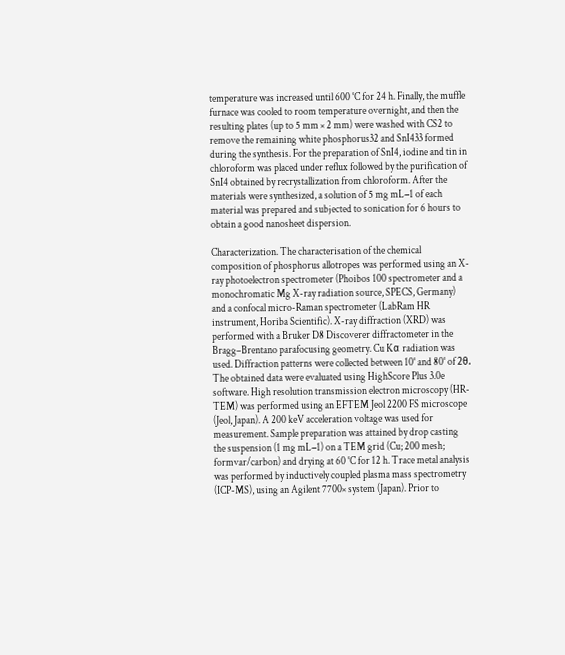temperature was increased until 600 °C for 24 h. Finally, the muffle furnace was cooled to room temperature overnight, and then the resulting plates (up to 5 mm × 2 mm) were washed with CS2 to remove the remaining white phosphorus32 and SnI433 formed during the synthesis. For the preparation of SnI4, iodine and tin in chloroform was placed under reflux followed by the purification of SnI4 obtained by recrystallization from chloroform. After the materials were synthesized, a solution of 5 mg mL−1 of each material was prepared and subjected to sonication for 6 hours to obtain a good nanosheet dispersion.

Characterization. The characterisation of the chemical composition of phosphorus allotropes was performed using an X-ray photoelectron spectrometer (Phoibos 100 spectrometer and a monochromatic Mg X-ray radiation source, SPECS, Germany) and a confocal micro-Raman spectrometer (LabRam HR instrument, Horiba Scientific). X-ray diffraction (XRD) was performed with a Bruker D8 Discoverer diffractometer in the Bragg–Brentano parafocusing geometry. Cu Kα radiation was used. Diffraction patterns were collected between 10° and 80° of 2θ. The obtained data were evaluated using HighScore Plus 3.0e software. High resolution transmission electron microscopy (HR-TEM) was performed using an EFTEM Jeol 2200 FS microscope (Jeol, Japan). A 200 keV acceleration voltage was used for measurement. Sample preparation was attained by drop casting the suspension (1 mg mL−1) on a TEM grid (Cu; 200 mesh; formvar/carbon) and drying at 60 °C for 12 h. Trace metal analysis was performed by inductively coupled plasma mass spectrometry (ICP-MS), using an Agilent 7700× system (Japan). Prior to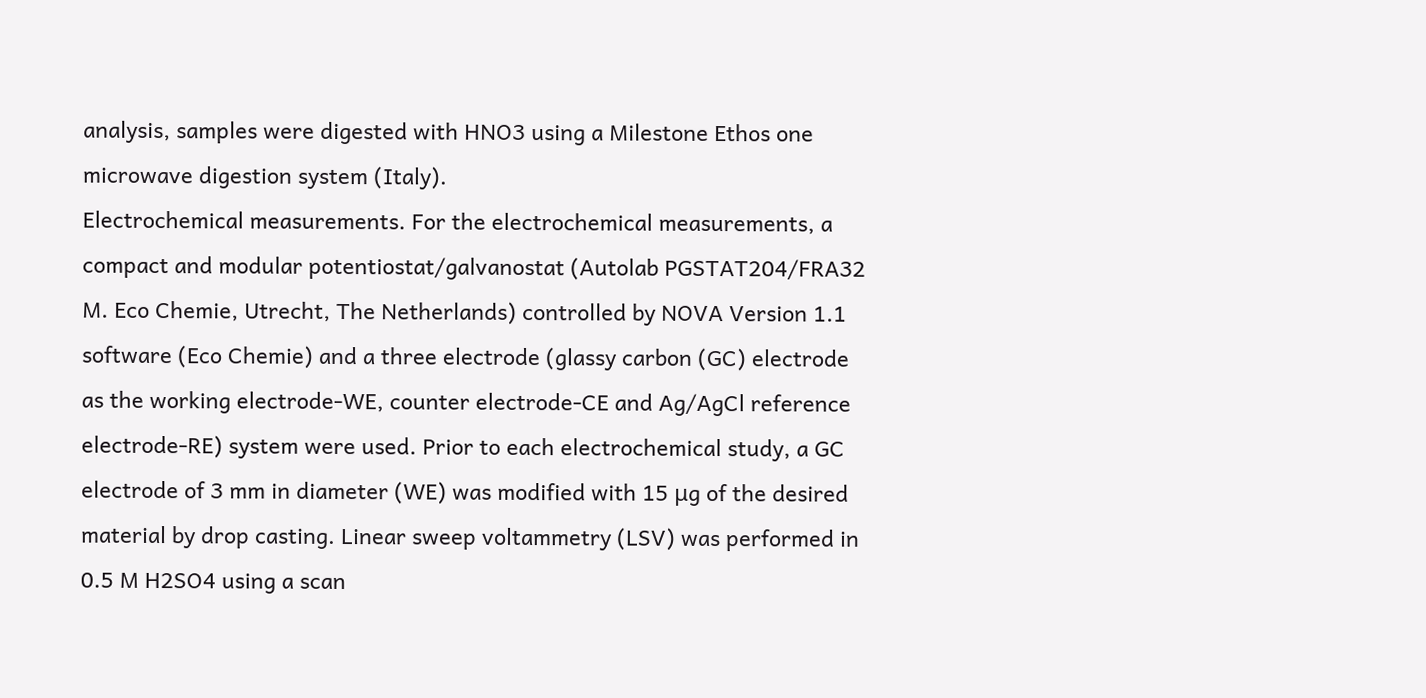analysis, samples were digested with HNO3 using a Milestone Ethos one microwave digestion system (Italy).
Electrochemical measurements. For the electrochemical measurements, a compact and modular potentiostat/galvanostat (Autolab PGSTAT204/FRA32 M. Eco Chemie, Utrecht, The Netherlands) controlled by NOVA Version 1.1 software (Eco Chemie) and a three electrode (glassy carbon (GC) electrode as the working electrode-WE, counter electrode-CE and Ag/AgCl reference electrode-RE) system were used. Prior to each electrochemical study, a GC electrode of 3 mm in diameter (WE) was modified with 15 μg of the desired material by drop casting. Linear sweep voltammetry (LSV) was performed in 0.5 M H2SO4 using a scan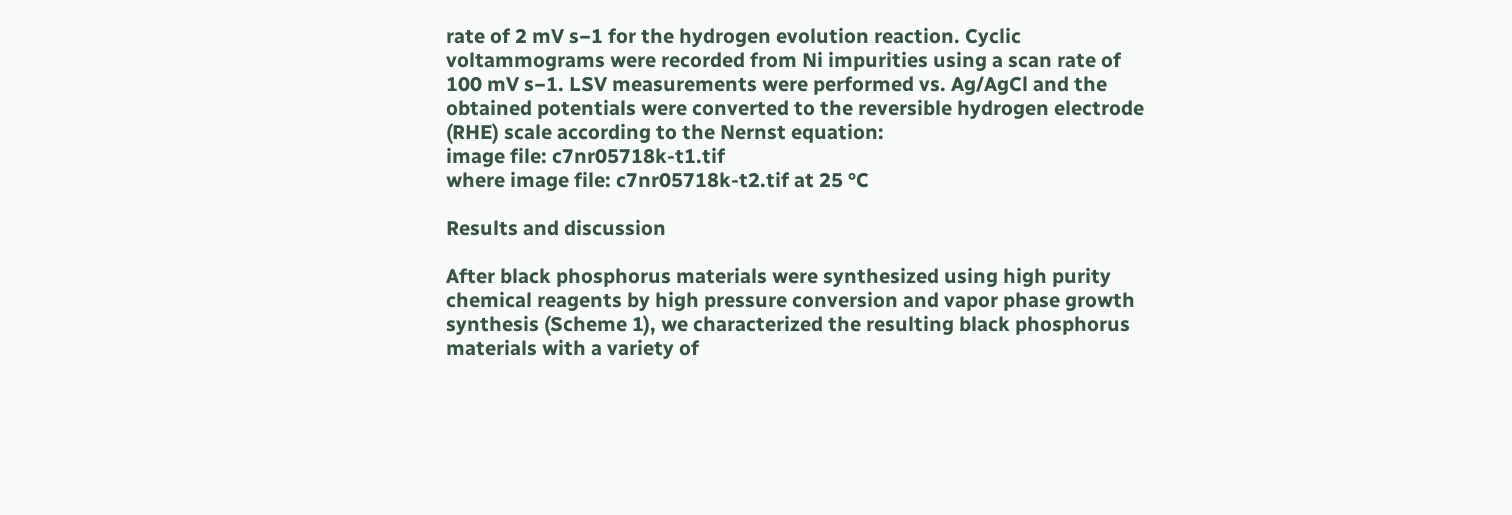rate of 2 mV s−1 for the hydrogen evolution reaction. Cyclic voltammograms were recorded from Ni impurities using a scan rate of 100 mV s−1. LSV measurements were performed vs. Ag/AgCl and the obtained potentials were converted to the reversible hydrogen electrode (RHE) scale according to the Nernst equation:
image file: c7nr05718k-t1.tif
where image file: c7nr05718k-t2.tif at 25 °C

Results and discussion

After black phosphorus materials were synthesized using high purity chemical reagents by high pressure conversion and vapor phase growth synthesis (Scheme 1), we characterized the resulting black phosphorus materials with a variety of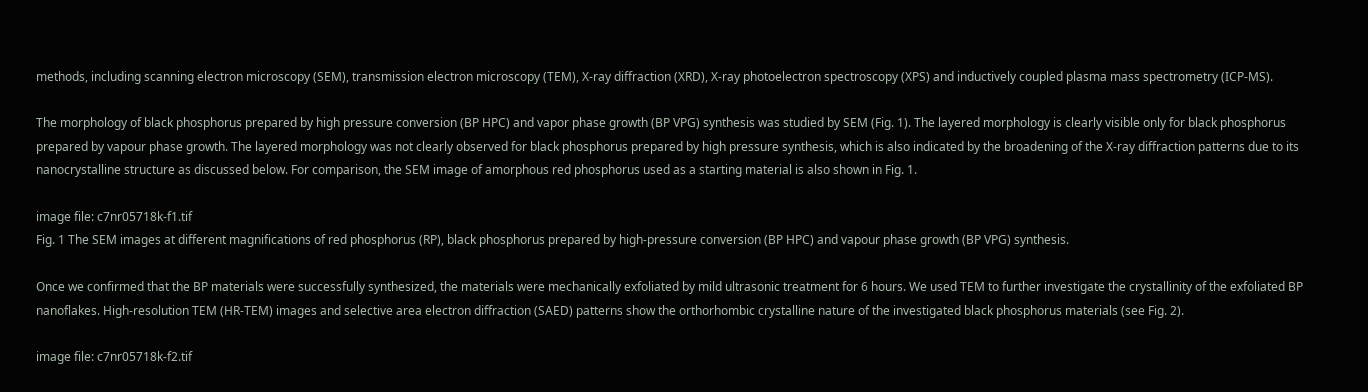methods, including scanning electron microscopy (SEM), transmission electron microscopy (TEM), X-ray diffraction (XRD), X-ray photoelectron spectroscopy (XPS) and inductively coupled plasma mass spectrometry (ICP-MS).

The morphology of black phosphorus prepared by high pressure conversion (BP HPC) and vapor phase growth (BP VPG) synthesis was studied by SEM (Fig. 1). The layered morphology is clearly visible only for black phosphorus prepared by vapour phase growth. The layered morphology was not clearly observed for black phosphorus prepared by high pressure synthesis, which is also indicated by the broadening of the X-ray diffraction patterns due to its nanocrystalline structure as discussed below. For comparison, the SEM image of amorphous red phosphorus used as a starting material is also shown in Fig. 1.

image file: c7nr05718k-f1.tif
Fig. 1 The SEM images at different magnifications of red phosphorus (RP), black phosphorus prepared by high-pressure conversion (BP HPC) and vapour phase growth (BP VPG) synthesis.

Once we confirmed that the BP materials were successfully synthesized, the materials were mechanically exfoliated by mild ultrasonic treatment for 6 hours. We used TEM to further investigate the crystallinity of the exfoliated BP nanoflakes. High-resolution TEM (HR-TEM) images and selective area electron diffraction (SAED) patterns show the orthorhombic crystalline nature of the investigated black phosphorus materials (see Fig. 2).

image file: c7nr05718k-f2.tif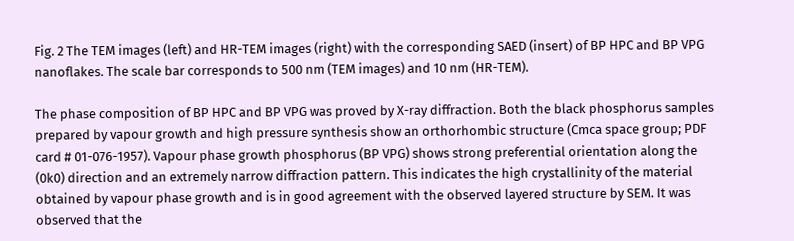Fig. 2 The TEM images (left) and HR-TEM images (right) with the corresponding SAED (insert) of BP HPC and BP VPG nanoflakes. The scale bar corresponds to 500 nm (TEM images) and 10 nm (HR-TEM).

The phase composition of BP HPC and BP VPG was proved by X-ray diffraction. Both the black phosphorus samples prepared by vapour growth and high pressure synthesis show an orthorhombic structure (Cmca space group; PDF card # 01-076-1957). Vapour phase growth phosphorus (BP VPG) shows strong preferential orientation along the (0k0) direction and an extremely narrow diffraction pattern. This indicates the high crystallinity of the material obtained by vapour phase growth and is in good agreement with the observed layered structure by SEM. It was observed that the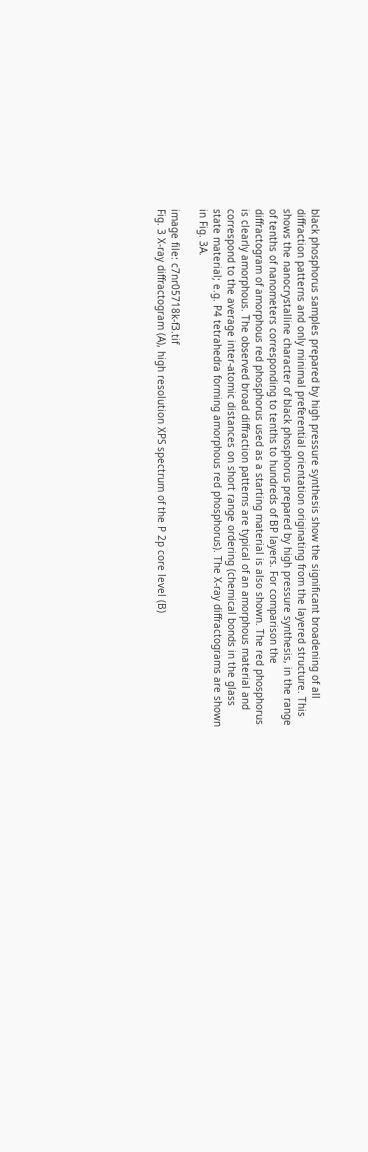black phosphorus samples prepared by high pressure synthesis show the significant broadening of all diffraction patterns and only minimal preferential orientation originating from the layered structure. This shows the nanocrystalline character of black phosphorus prepared by high pressure synthesis, in the range of tenths of nanometers corresponding to tenths to hundreds of BP layers. For comparison the diffractogram of amorphous red phosphorus used as a starting material is also shown. The red phosphorus is clearly amorphous. The observed broad diffraction patterns are typical of an amorphous material and correspond to the average inter-atomic distances on short range ordering (chemical bonds in the glass state material; e.g. P4 tetrahedra forming amorphous red phosphorus). The X-ray diffractograms are shown in Fig. 3A.

image file: c7nr05718k-f3.tif
Fig. 3 X-ray diffractogram (A), high resolution XPS spectrum of the P 2p core level (B)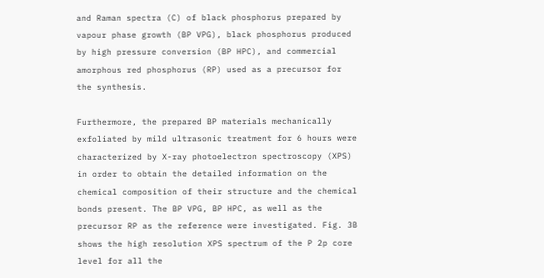and Raman spectra (C) of black phosphorus prepared by vapour phase growth (BP VPG), black phosphorus produced by high pressure conversion (BP HPC), and commercial amorphous red phosphorus (RP) used as a precursor for the synthesis.

Furthermore, the prepared BP materials mechanically exfoliated by mild ultrasonic treatment for 6 hours were characterized by X-ray photoelectron spectroscopy (XPS) in order to obtain the detailed information on the chemical composition of their structure and the chemical bonds present. The BP VPG, BP HPC, as well as the precursor RP as the reference were investigated. Fig. 3B shows the high resolution XPS spectrum of the P 2p core level for all the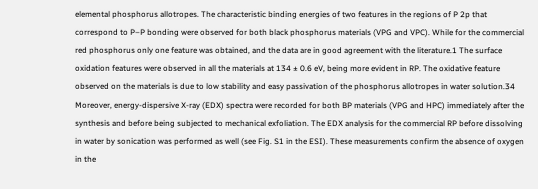elemental phosphorus allotropes. The characteristic binding energies of two features in the regions of P 2p that correspond to P–P bonding were observed for both black phosphorus materials (VPG and VPC). While for the commercial red phosphorus only one feature was obtained, and the data are in good agreement with the literature.1 The surface oxidation features were observed in all the materials at 134 ± 0.6 eV, being more evident in RP. The oxidative feature observed on the materials is due to low stability and easy passivation of the phosphorus allotropes in water solution.34 Moreover, energy-dispersive X-ray (EDX) spectra were recorded for both BP materials (VPG and HPC) immediately after the synthesis and before being subjected to mechanical exfoliation. The EDX analysis for the commercial RP before dissolving in water by sonication was performed as well (see Fig. S1 in the ESI). These measurements confirm the absence of oxygen in the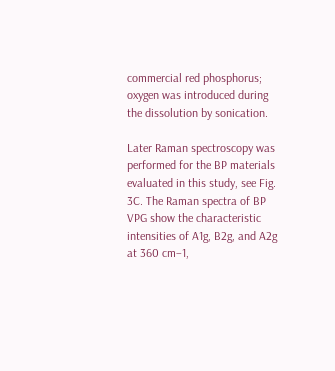commercial red phosphorus; oxygen was introduced during the dissolution by sonication.

Later Raman spectroscopy was performed for the BP materials evaluated in this study, see Fig. 3C. The Raman spectra of BP VPG show the characteristic intensities of A1g, B2g, and A2g at 360 cm−1,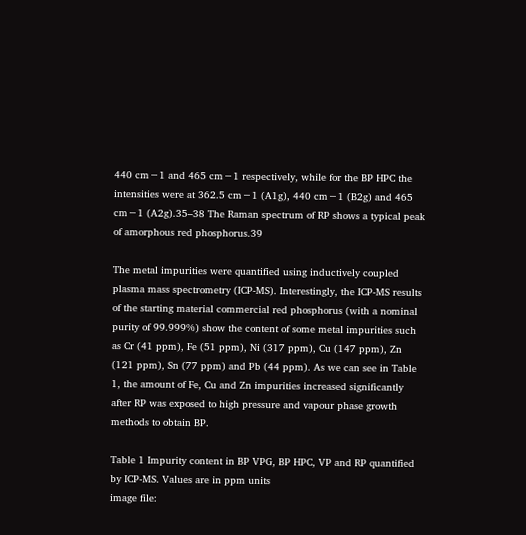440 cm−1 and 465 cm−1 respectively, while for the BP HPC the intensities were at 362.5 cm−1 (A1g), 440 cm−1 (B2g) and 465 cm−1 (A2g).35–38 The Raman spectrum of RP shows a typical peak of amorphous red phosphorus.39

The metal impurities were quantified using inductively coupled plasma mass spectrometry (ICP-MS). Interestingly, the ICP-MS results of the starting material commercial red phosphorus (with a nominal purity of 99.999%) show the content of some metal impurities such as Cr (41 ppm), Fe (51 ppm), Ni (317 ppm), Cu (147 ppm), Zn (121 ppm), Sn (77 ppm) and Pb (44 ppm). As we can see in Table 1, the amount of Fe, Cu and Zn impurities increased significantly after RP was exposed to high pressure and vapour phase growth methods to obtain BP.

Table 1 Impurity content in BP VPG, BP HPC, VP and RP quantified by ICP-MS. Values are in ppm units
image file: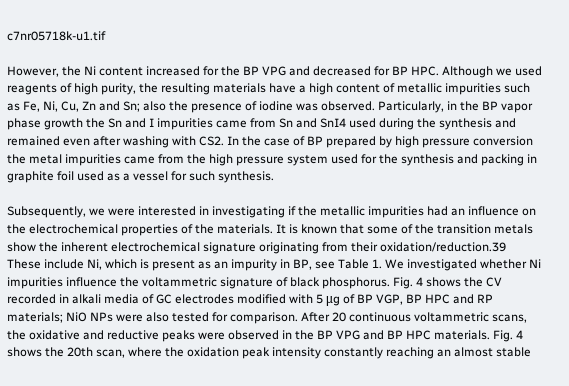c7nr05718k-u1.tif

However, the Ni content increased for the BP VPG and decreased for BP HPC. Although we used reagents of high purity, the resulting materials have a high content of metallic impurities such as Fe, Ni, Cu, Zn and Sn; also the presence of iodine was observed. Particularly, in the BP vapor phase growth the Sn and I impurities came from Sn and SnI4 used during the synthesis and remained even after washing with CS2. In the case of BP prepared by high pressure conversion the metal impurities came from the high pressure system used for the synthesis and packing in graphite foil used as a vessel for such synthesis.

Subsequently, we were interested in investigating if the metallic impurities had an influence on the electrochemical properties of the materials. It is known that some of the transition metals show the inherent electrochemical signature originating from their oxidation/reduction.39 These include Ni, which is present as an impurity in BP, see Table 1. We investigated whether Ni impurities influence the voltammetric signature of black phosphorus. Fig. 4 shows the CV recorded in alkali media of GC electrodes modified with 5 μg of BP VGP, BP HPC and RP materials; NiO NPs were also tested for comparison. After 20 continuous voltammetric scans, the oxidative and reductive peaks were observed in the BP VPG and BP HPC materials. Fig. 4 shows the 20th scan, where the oxidation peak intensity constantly reaching an almost stable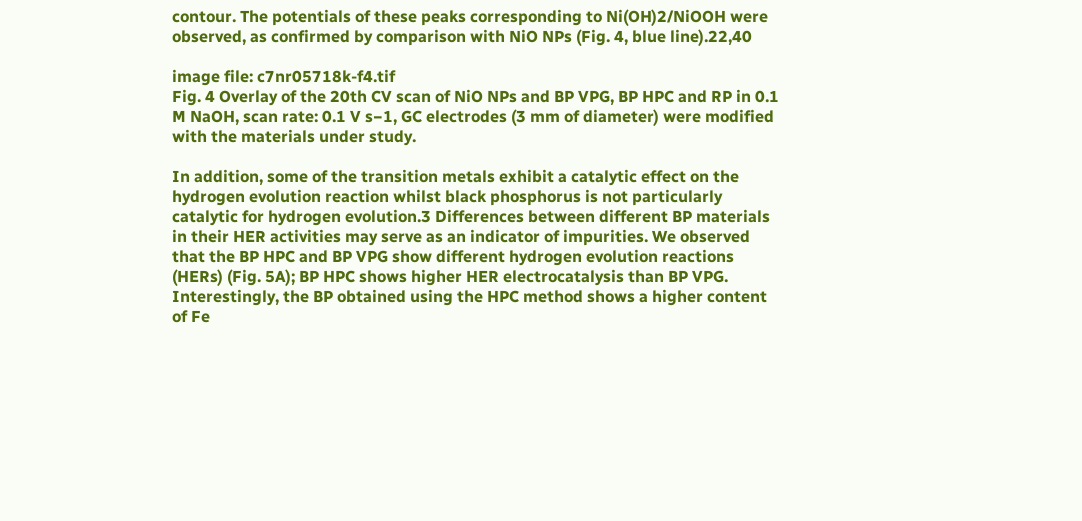contour. The potentials of these peaks corresponding to Ni(OH)2/NiOOH were observed, as confirmed by comparison with NiO NPs (Fig. 4, blue line).22,40

image file: c7nr05718k-f4.tif
Fig. 4 Overlay of the 20th CV scan of NiO NPs and BP VPG, BP HPC and RP in 0.1 M NaOH, scan rate: 0.1 V s−1, GC electrodes (3 mm of diameter) were modified with the materials under study.

In addition, some of the transition metals exhibit a catalytic effect on the hydrogen evolution reaction whilst black phosphorus is not particularly catalytic for hydrogen evolution.3 Differences between different BP materials in their HER activities may serve as an indicator of impurities. We observed that the BP HPC and BP VPG show different hydrogen evolution reactions (HERs) (Fig. 5A); BP HPC shows higher HER electrocatalysis than BP VPG. Interestingly, the BP obtained using the HPC method shows a higher content of Fe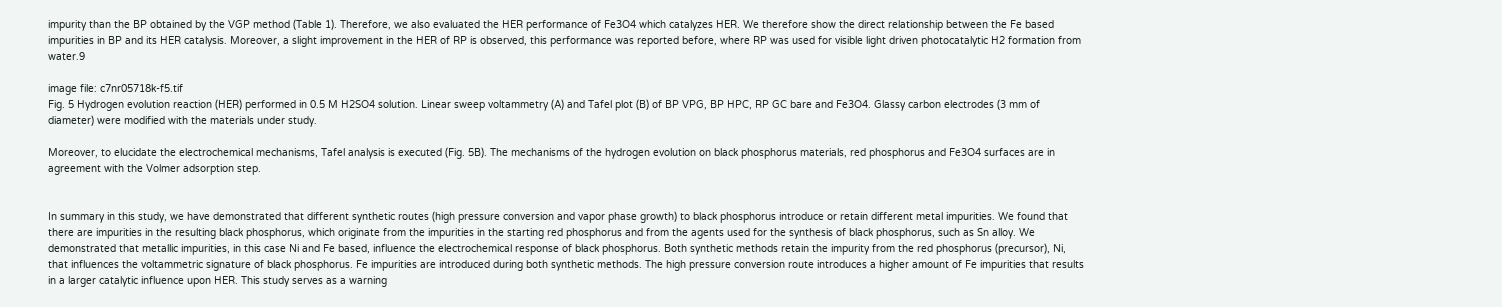impurity than the BP obtained by the VGP method (Table 1). Therefore, we also evaluated the HER performance of Fe3O4 which catalyzes HER. We therefore show the direct relationship between the Fe based impurities in BP and its HER catalysis. Moreover, a slight improvement in the HER of RP is observed, this performance was reported before, where RP was used for visible light driven photocatalytic H2 formation from water.9

image file: c7nr05718k-f5.tif
Fig. 5 Hydrogen evolution reaction (HER) performed in 0.5 M H2SO4 solution. Linear sweep voltammetry (A) and Tafel plot (B) of BP VPG, BP HPC, RP GC bare and Fe3O4. Glassy carbon electrodes (3 mm of diameter) were modified with the materials under study.

Moreover, to elucidate the electrochemical mechanisms, Tafel analysis is executed (Fig. 5B). The mechanisms of the hydrogen evolution on black phosphorus materials, red phosphorus and Fe3O4 surfaces are in agreement with the Volmer adsorption step.


In summary in this study, we have demonstrated that different synthetic routes (high pressure conversion and vapor phase growth) to black phosphorus introduce or retain different metal impurities. We found that there are impurities in the resulting black phosphorus, which originate from the impurities in the starting red phosphorus and from the agents used for the synthesis of black phosphorus, such as Sn alloy. We demonstrated that metallic impurities, in this case Ni and Fe based, influence the electrochemical response of black phosphorus. Both synthetic methods retain the impurity from the red phosphorus (precursor), Ni, that influences the voltammetric signature of black phosphorus. Fe impurities are introduced during both synthetic methods. The high pressure conversion route introduces a higher amount of Fe impurities that results in a larger catalytic influence upon HER. This study serves as a warning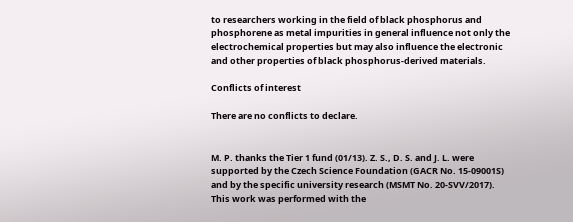to researchers working in the field of black phosphorus and phosphorene as metal impurities in general influence not only the electrochemical properties but may also influence the electronic and other properties of black phosphorus-derived materials.

Conflicts of interest

There are no conflicts to declare.


M. P. thanks the Tier 1 fund (01/13). Z. S., D. S. and J. L. were supported by the Czech Science Foundation (GACR No. 15-09001S) and by the specific university research (MSMT No. 20-SVV/2017). This work was performed with the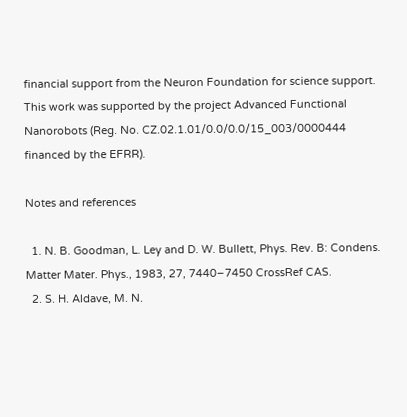financial support from the Neuron Foundation for science support. This work was supported by the project Advanced Functional Nanorobots (Reg. No. CZ.02.1.01/0.0/0.0/15_003/0000444 financed by the EFRR).

Notes and references

  1. N. B. Goodman, L. Ley and D. W. Bullett, Phys. Rev. B: Condens. Matter Mater. Phys., 1983, 27, 7440–7450 CrossRef CAS.
  2. S. H. Aldave, M. N.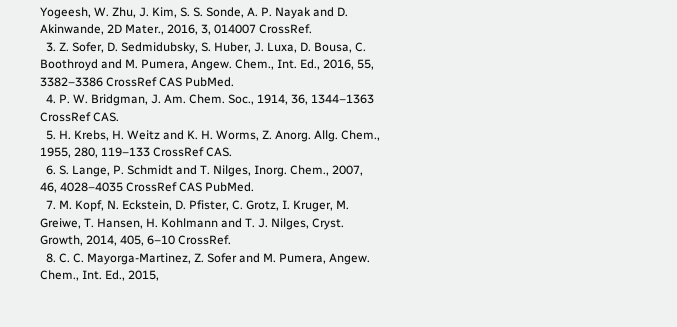Yogeesh, W. Zhu, J. Kim, S. S. Sonde, A. P. Nayak and D. Akinwande, 2D Mater., 2016, 3, 014007 CrossRef.
  3. Z. Sofer, D. Sedmidubsky, S. Huber, J. Luxa, D. Bousa, C. Boothroyd and M. Pumera, Angew. Chem., Int. Ed., 2016, 55, 3382–3386 CrossRef CAS PubMed.
  4. P. W. Bridgman, J. Am. Chem. Soc., 1914, 36, 1344–1363 CrossRef CAS.
  5. H. Krebs, H. Weitz and K. H. Worms, Z. Anorg. Allg. Chem., 1955, 280, 119–133 CrossRef CAS.
  6. S. Lange, P. Schmidt and T. Nilges, Inorg. Chem., 2007, 46, 4028–4035 CrossRef CAS PubMed.
  7. M. Kopf, N. Eckstein, D. Pfister, C. Grotz, I. Kruger, M. Greiwe, T. Hansen, H. Kohlmann and T. J. Nilges, Cryst. Growth, 2014, 405, 6–10 CrossRef.
  8. C. C. Mayorga-Martinez, Z. Sofer and M. Pumera, Angew. Chem., Int. Ed., 2015,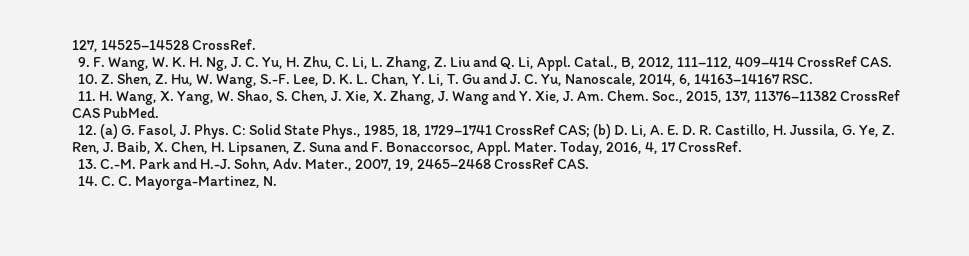127, 14525–14528 CrossRef.
  9. F. Wang, W. K. H. Ng, J. C. Yu, H. Zhu, C. Li, L. Zhang, Z. Liu and Q. Li, Appl. Catal., B, 2012, 111–112, 409–414 CrossRef CAS.
  10. Z. Shen, Z. Hu, W. Wang, S.-F. Lee, D. K. L. Chan, Y. Li, T. Gu and J. C. Yu, Nanoscale, 2014, 6, 14163–14167 RSC.
  11. H. Wang, X. Yang, W. Shao, S. Chen, J. Xie, X. Zhang, J. Wang and Y. Xie, J. Am. Chem. Soc., 2015, 137, 11376–11382 CrossRef CAS PubMed.
  12. (a) G. Fasol, J. Phys. C: Solid State Phys., 1985, 18, 1729–1741 CrossRef CAS; (b) D. Li, A. E. D. R. Castillo, H. Jussila, G. Ye, Z. Ren, J. Baib, X. Chen, H. Lipsanen, Z. Suna and F. Bonaccorsoc, Appl. Mater. Today, 2016, 4, 17 CrossRef.
  13. C.-M. Park and H.-J. Sohn, Adv. Mater., 2007, 19, 2465–2468 CrossRef CAS.
  14. C. C. Mayorga-Martinez, N.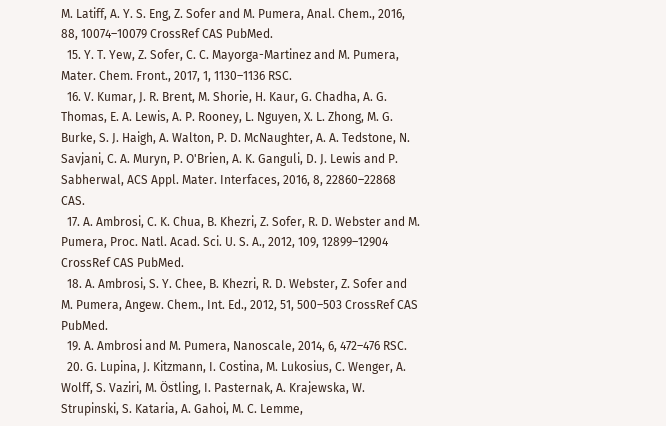M. Latiff, A. Y. S. Eng, Z. Sofer and M. Pumera, Anal. Chem., 2016, 88, 10074–10079 CrossRef CAS PubMed.
  15. Y. T. Yew, Z. Sofer, C. C. Mayorga-Martinez and M. Pumera, Mater. Chem. Front., 2017, 1, 1130–1136 RSC.
  16. V. Kumar, J. R. Brent, M. Shorie, H. Kaur, G. Chadha, A. G. Thomas, E. A. Lewis, A. P. Rooney, L. Nguyen, X. L. Zhong, M. G. Burke, S. J. Haigh, A. Walton, P. D. McNaughter, A. A. Tedstone, N. Savjani, C. A. Muryn, P. O'Brien, A. K. Ganguli, D. J. Lewis and P. Sabherwal, ACS Appl. Mater. Interfaces, 2016, 8, 22860–22868 CAS.
  17. A. Ambrosi, C. K. Chua, B. Khezri, Z. Sofer, R. D. Webster and M. Pumera, Proc. Natl. Acad. Sci. U. S. A., 2012, 109, 12899–12904 CrossRef CAS PubMed.
  18. A. Ambrosi, S. Y. Chee, B. Khezri, R. D. Webster, Z. Sofer and M. Pumera, Angew. Chem., Int. Ed., 2012, 51, 500–503 CrossRef CAS PubMed.
  19. A. Ambrosi and M. Pumera, Nanoscale, 2014, 6, 472–476 RSC.
  20. G. Lupina, J. Kitzmann, I. Costina, M. Lukosius, C. Wenger, A. Wolff, S. Vaziri, M. Östling, I. Pasternak, A. Krajewska, W. Strupinski, S. Kataria, A. Gahoi, M. C. Lemme,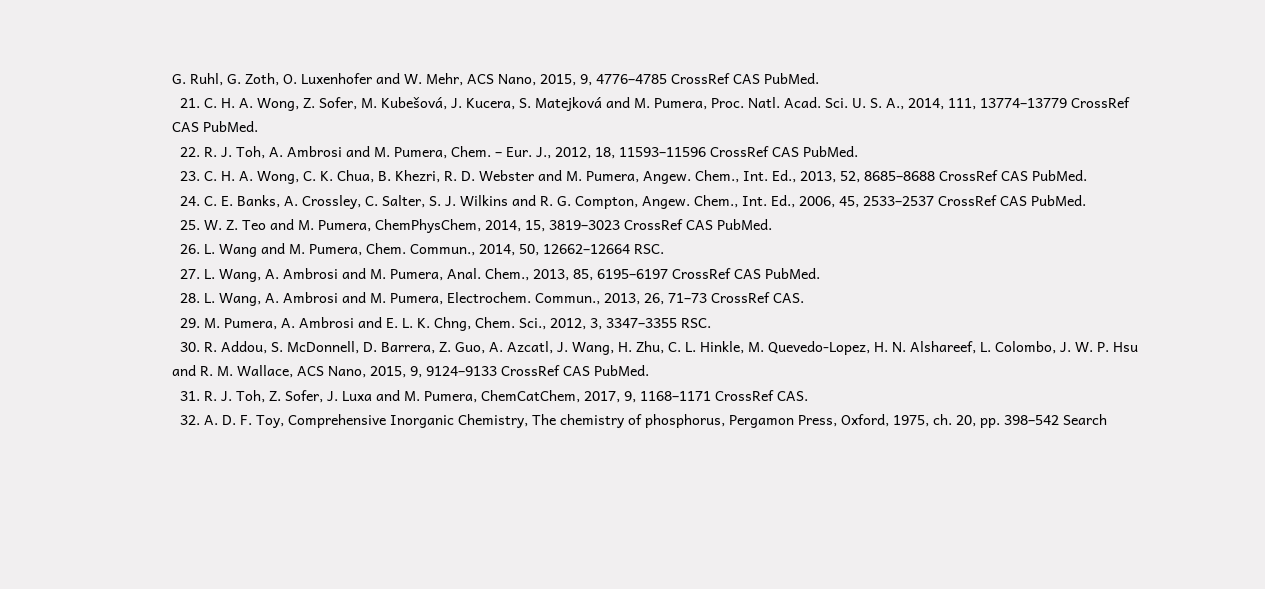G. Ruhl, G. Zoth, O. Luxenhofer and W. Mehr, ACS Nano, 2015, 9, 4776–4785 CrossRef CAS PubMed.
  21. C. H. A. Wong, Z. Sofer, M. Kubešová, J. Kucera, S. Matejková and M. Pumera, Proc. Natl. Acad. Sci. U. S. A., 2014, 111, 13774–13779 CrossRef CAS PubMed.
  22. R. J. Toh, A. Ambrosi and M. Pumera, Chem. – Eur. J., 2012, 18, 11593–11596 CrossRef CAS PubMed.
  23. C. H. A. Wong, C. K. Chua, B. Khezri, R. D. Webster and M. Pumera, Angew. Chem., Int. Ed., 2013, 52, 8685–8688 CrossRef CAS PubMed.
  24. C. E. Banks, A. Crossley, C. Salter, S. J. Wilkins and R. G. Compton, Angew. Chem., Int. Ed., 2006, 45, 2533–2537 CrossRef CAS PubMed.
  25. W. Z. Teo and M. Pumera, ChemPhysChem, 2014, 15, 3819–3023 CrossRef CAS PubMed.
  26. L. Wang and M. Pumera, Chem. Commun., 2014, 50, 12662–12664 RSC.
  27. L. Wang, A. Ambrosi and M. Pumera, Anal. Chem., 2013, 85, 6195–6197 CrossRef CAS PubMed.
  28. L. Wang, A. Ambrosi and M. Pumera, Electrochem. Commun., 2013, 26, 71–73 CrossRef CAS.
  29. M. Pumera, A. Ambrosi and E. L. K. Chng, Chem. Sci., 2012, 3, 3347–3355 RSC.
  30. R. Addou, S. McDonnell, D. Barrera, Z. Guo, A. Azcatl, J. Wang, H. Zhu, C. L. Hinkle, M. Quevedo-Lopez, H. N. Alshareef, L. Colombo, J. W. P. Hsu and R. M. Wallace, ACS Nano, 2015, 9, 9124–9133 CrossRef CAS PubMed.
  31. R. J. Toh, Z. Sofer, J. Luxa and M. Pumera, ChemCatChem, 2017, 9, 1168–1171 CrossRef CAS.
  32. A. D. F. Toy, Comprehensive Inorganic Chemistry, The chemistry of phosphorus, Pergamon Press, Oxford, 1975, ch. 20, pp. 398–542 Search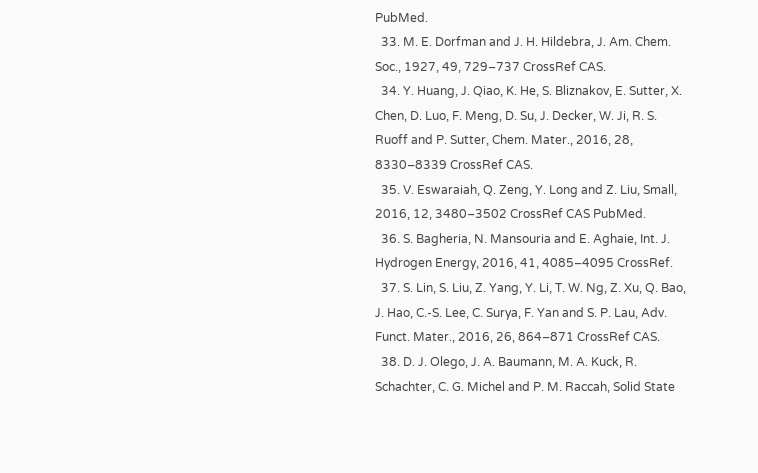PubMed.
  33. M. E. Dorfman and J. H. Hildebra, J. Am. Chem. Soc., 1927, 49, 729–737 CrossRef CAS.
  34. Y. Huang, J. Qiao, K. He, S. Bliznakov, E. Sutter, X. Chen, D. Luo, F. Meng, D. Su, J. Decker, W. Ji, R. S. Ruoff and P. Sutter, Chem. Mater., 2016, 28, 8330–8339 CrossRef CAS.
  35. V. Eswaraiah, Q. Zeng, Y. Long and Z. Liu, Small, 2016, 12, 3480–3502 CrossRef CAS PubMed.
  36. S. Bagheria, N. Mansouria and E. Aghaie, Int. J. Hydrogen Energy, 2016, 41, 4085–4095 CrossRef.
  37. S. Lin, S. Liu, Z. Yang, Y. Li, T. W. Ng, Z. Xu, Q. Bao, J. Hao, C.-S. Lee, C. Surya, F. Yan and S. P. Lau, Adv. Funct. Mater., 2016, 26, 864–871 CrossRef CAS.
  38. D. J. Olego, J. A. Baumann, M. A. Kuck, R. Schachter, C. G. Michel and P. M. Raccah, Solid State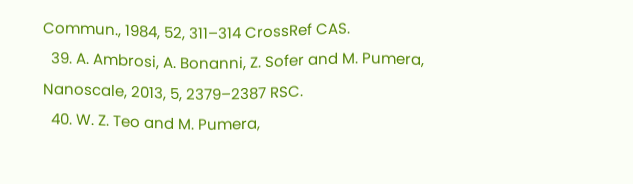Commun., 1984, 52, 311–314 CrossRef CAS.
  39. A. Ambrosi, A. Bonanni, Z. Sofer and M. Pumera, Nanoscale, 2013, 5, 2379–2387 RSC.
  40. W. Z. Teo and M. Pumera,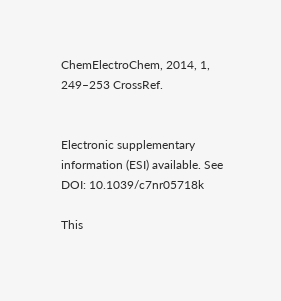ChemElectroChem, 2014, 1, 249–253 CrossRef.


Electronic supplementary information (ESI) available. See DOI: 10.1039/c7nr05718k

This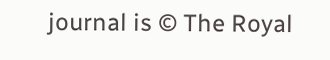journal is © The Royal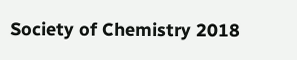Society of Chemistry 2018